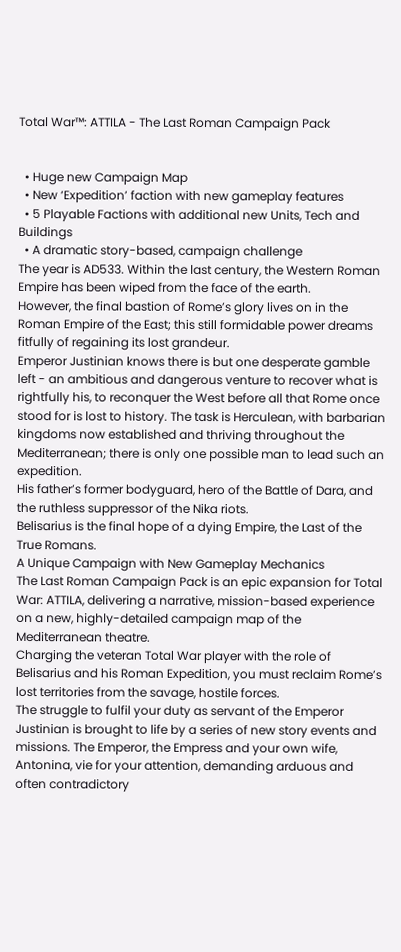Total War™: ATTILA - The Last Roman Campaign Pack


  • Huge new Campaign Map
  • New ‘Expedition’ faction with new gameplay features
  • 5 Playable Factions with additional new Units, Tech and Buildings
  • A dramatic story-based, campaign challenge
The year is AD533. Within the last century, the Western Roman Empire has been wiped from the face of the earth.
However, the final bastion of Rome’s glory lives on in the Roman Empire of the East; this still formidable power dreams fitfully of regaining its lost grandeur.
Emperor Justinian knows there is but one desperate gamble left - an ambitious and dangerous venture to recover what is rightfully his, to reconquer the West before all that Rome once stood for is lost to history. The task is Herculean, with barbarian kingdoms now established and thriving throughout the Mediterranean; there is only one possible man to lead such an expedition.
His father’s former bodyguard, hero of the Battle of Dara, and the ruthless suppressor of the Nika riots.
Belisarius is the final hope of a dying Empire, the Last of the True Romans.
A Unique Campaign with New Gameplay Mechanics
The Last Roman Campaign Pack is an epic expansion for Total War: ATTILA, delivering a narrative, mission-based experience on a new, highly-detailed campaign map of the Mediterranean theatre.
Charging the veteran Total War player with the role of Belisarius and his Roman Expedition, you must reclaim Rome’s lost territories from the savage, hostile forces.
The struggle to fulfil your duty as servant of the Emperor Justinian is brought to life by a series of new story events and missions. The Emperor, the Empress and your own wife, Antonina, vie for your attention, demanding arduous and often contradictory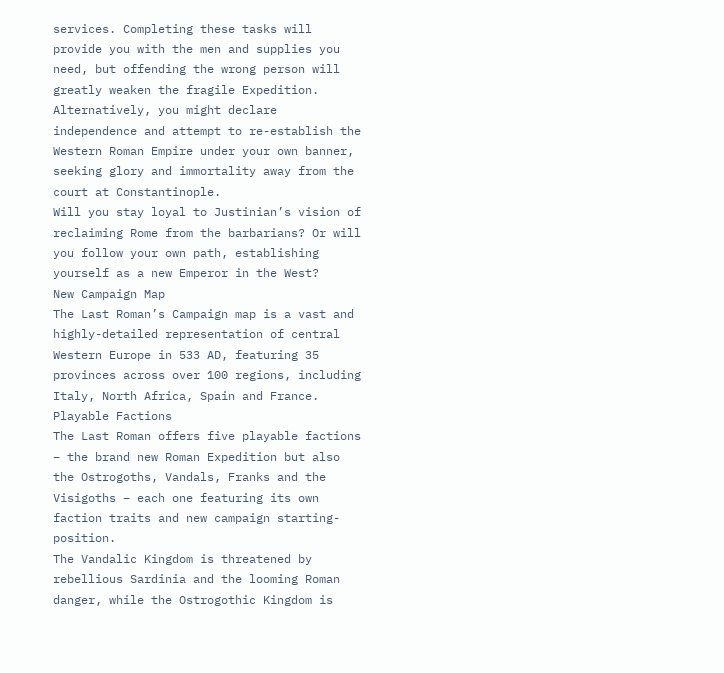services. Completing these tasks will provide you with the men and supplies you need, but offending the wrong person will greatly weaken the fragile Expedition.
Alternatively, you might declare independence and attempt to re-establish the Western Roman Empire under your own banner, seeking glory and immortality away from the court at Constantinople.
Will you stay loyal to Justinian’s vision of reclaiming Rome from the barbarians? Or will you follow your own path, establishing yourself as a new Emperor in the West?
New Campaign Map
The Last Roman’s Campaign map is a vast and highly-detailed representation of central Western Europe in 533 AD, featuring 35 provinces across over 100 regions, including Italy, North Africa, Spain and France.
Playable Factions
The Last Roman offers five playable factions – the brand new Roman Expedition but also the Ostrogoths, Vandals, Franks and the Visigoths – each one featuring its own faction traits and new campaign starting-position.
The Vandalic Kingdom is threatened by rebellious Sardinia and the looming Roman danger, while the Ostrogothic Kingdom is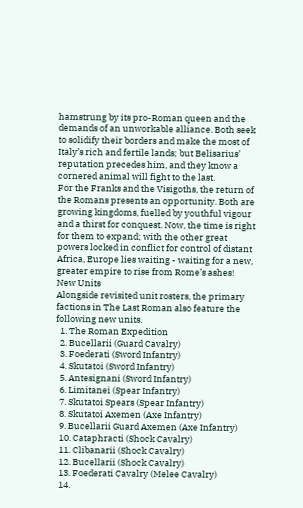hamstrung by its pro-Roman queen and the demands of an unworkable alliance. Both seek to solidify their borders and make the most of Italy’s rich and fertile lands; but Belisarius’ reputation precedes him, and they know a cornered animal will fight to the last.
For the Franks and the Visigoths, the return of the Romans presents an opportunity. Both are growing kingdoms, fuelled by youthful vigour and a thirst for conquest. Now, the time is right for them to expand; with the other great powers locked in conflict for control of distant Africa, Europe lies waiting - waiting for a new, greater empire to rise from Rome’s ashes!
New Units
Alongside revisited unit rosters, the primary factions in The Last Roman also feature the following new units.
  1. The Roman Expedition
  2. Bucellarii (Guard Cavalry)
  3. Foederati (Sword Infantry)
  4. Skutatoi (Sword Infantry)
  5. Antesignani (Sword Infantry)
  6. Limitanei (Spear Infantry)
  7. Skutatoi Spears (Spear Infantry)
  8. Skutatoi Axemen (Axe Infantry)
  9. Bucellarii Guard Axemen (Axe Infantry)
  10. Cataphracti (Shock Cavalry)
  11. Clibanarii (Shock Cavalry)
  12. Bucellarii (Shock Cavalry)
  13. Foederati Cavalry (Melee Cavalry)
  14.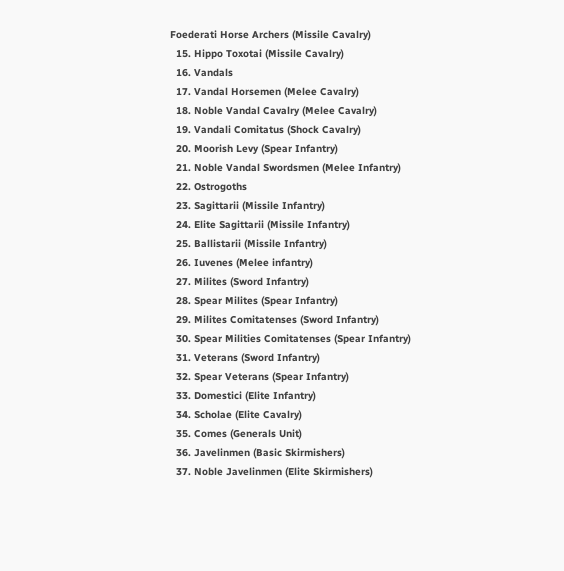Foederati Horse Archers (Missile Cavalry)
  15. Hippo Toxotai (Missile Cavalry)
  16. Vandals
  17. Vandal Horsemen (Melee Cavalry)
  18. Noble Vandal Cavalry (Melee Cavalry)
  19. Vandali Comitatus (Shock Cavalry)
  20. Moorish Levy (Spear Infantry)
  21. Noble Vandal Swordsmen (Melee Infantry)
  22. Ostrogoths
  23. Sagittarii (Missile Infantry)
  24. Elite Sagittarii (Missile Infantry)
  25. Ballistarii (Missile Infantry)
  26. Iuvenes (Melee infantry)
  27. Milites (Sword Infantry)
  28. Spear Milites (Spear Infantry)
  29. Milites Comitatenses (Sword Infantry)
  30. Spear Milities Comitatenses (Spear Infantry)
  31. Veterans (Sword Infantry)
  32. Spear Veterans (Spear Infantry)
  33. Domestici (Elite Infantry)
  34. Scholae (Elite Cavalry)
  35. Comes (Generals Unit)
  36. Javelinmen (Basic Skirmishers)
  37. Noble Javelinmen (Elite Skirmishers)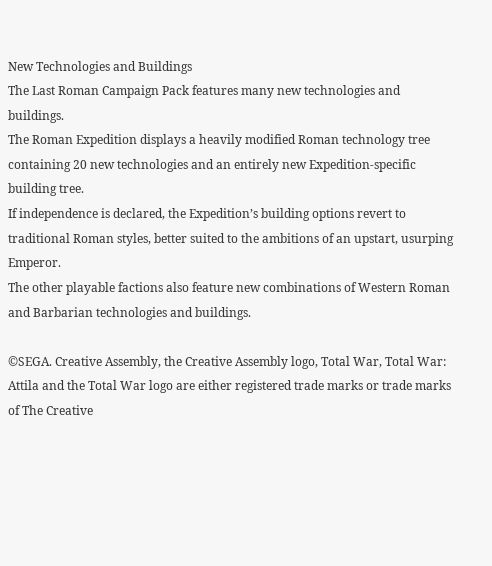New Technologies and Buildings
The Last Roman Campaign Pack features many new technologies and buildings.
The Roman Expedition displays a heavily modified Roman technology tree containing 20 new technologies and an entirely new Expedition-specific building tree.
If independence is declared, the Expedition’s building options revert to traditional Roman styles, better suited to the ambitions of an upstart, usurping Emperor.
The other playable factions also feature new combinations of Western Roman and Barbarian technologies and buildings.

©SEGA. Creative Assembly, the Creative Assembly logo, Total War, Total War: Attila and the Total War logo are either registered trade marks or trade marks of The Creative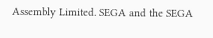Assembly Limited. SEGA and the SEGA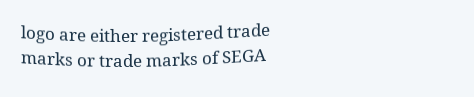logo are either registered trade marks or trade marks of SEGA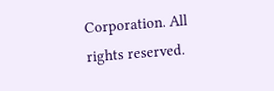Corporation. All rights reserved.